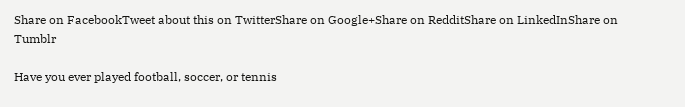Share on FacebookTweet about this on TwitterShare on Google+Share on RedditShare on LinkedInShare on Tumblr

Have you ever played football, soccer, or tennis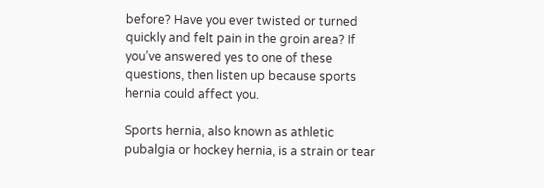before? Have you ever twisted or turned quickly and felt pain in the groin area? If you’ve answered yes to one of these questions, then listen up because sports hernia could affect you.

Sports hernia, also known as athletic pubalgia or hockey hernia, is a strain or tear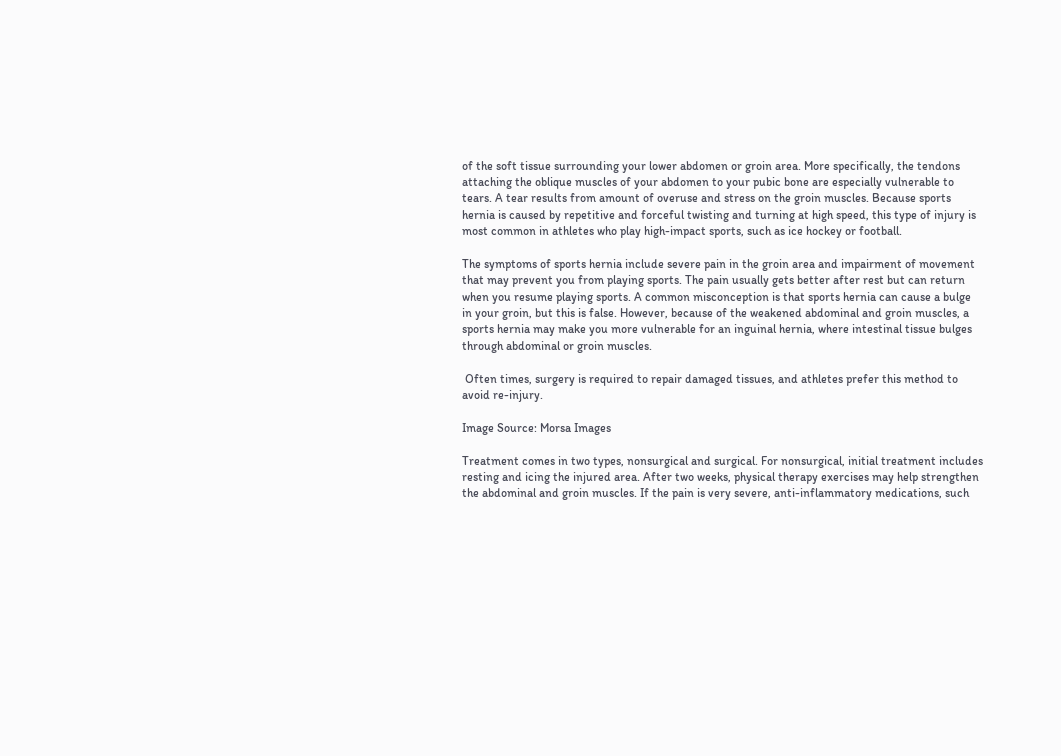of the soft tissue surrounding your lower abdomen or groin area. More specifically, the tendons attaching the oblique muscles of your abdomen to your pubic bone are especially vulnerable to tears. A tear results from amount of overuse and stress on the groin muscles. Because sports hernia is caused by repetitive and forceful twisting and turning at high speed, this type of injury is most common in athletes who play high-impact sports, such as ice hockey or football.

The symptoms of sports hernia include severe pain in the groin area and impairment of movement that may prevent you from playing sports. The pain usually gets better after rest but can return when you resume playing sports. A common misconception is that sports hernia can cause a bulge in your groin, but this is false. However, because of the weakened abdominal and groin muscles, a sports hernia may make you more vulnerable for an inguinal hernia, where intestinal tissue bulges through abdominal or groin muscles.

 Often times, surgery is required to repair damaged tissues, and athletes prefer this method to avoid re-injury.

Image Source: Morsa Images

Treatment comes in two types, nonsurgical and surgical. For nonsurgical, initial treatment includes resting and icing the injured area. After two weeks, physical therapy exercises may help strengthen the abdominal and groin muscles. If the pain is very severe, anti-inflammatory medications, such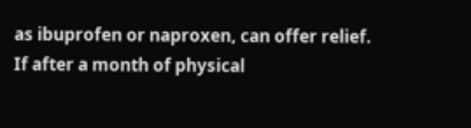as ibuprofen or naproxen, can offer relief. If after a month of physical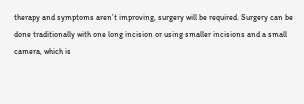therapy and symptoms aren’t improving, surgery will be required. Surgery can be done traditionally with one long incision or using smaller incisions and a small camera, which is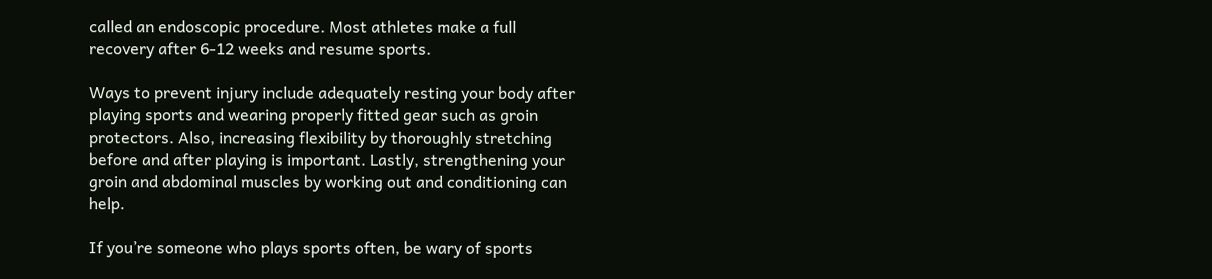called an endoscopic procedure. Most athletes make a full recovery after 6-12 weeks and resume sports.

Ways to prevent injury include adequately resting your body after playing sports and wearing properly fitted gear such as groin protectors. Also, increasing flexibility by thoroughly stretching before and after playing is important. Lastly, strengthening your groin and abdominal muscles by working out and conditioning can help.

If you’re someone who plays sports often, be wary of sports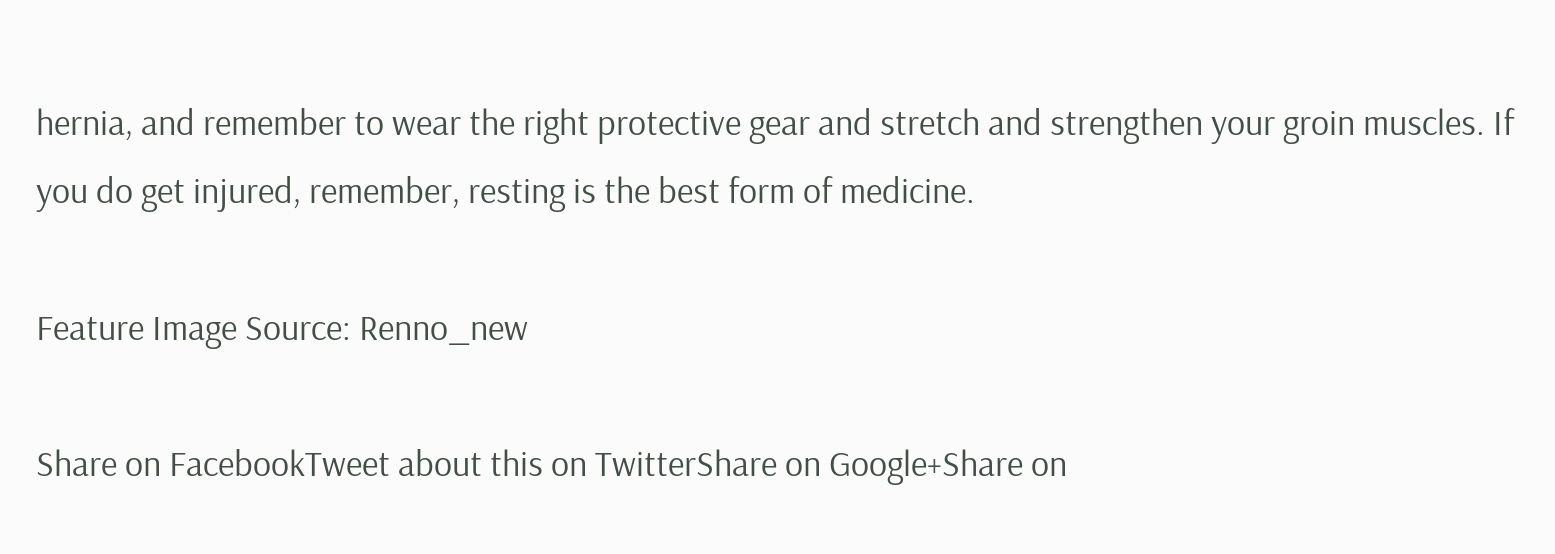hernia, and remember to wear the right protective gear and stretch and strengthen your groin muscles. If you do get injured, remember, resting is the best form of medicine.

Feature Image Source: Renno_new

Share on FacebookTweet about this on TwitterShare on Google+Share on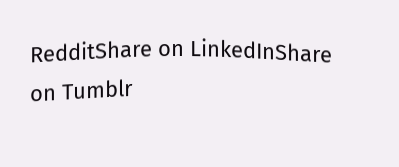RedditShare on LinkedInShare on Tumblr